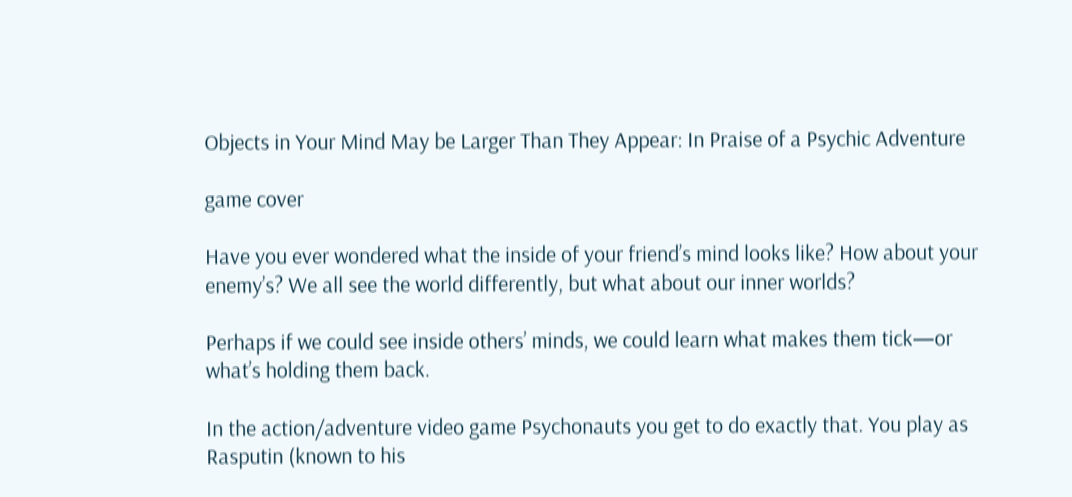Objects in Your Mind May be Larger Than They Appear: In Praise of a Psychic Adventure

game cover

Have you ever wondered what the inside of your friend’s mind looks like? How about your enemy’s? We all see the world differently, but what about our inner worlds?

Perhaps if we could see inside others’ minds, we could learn what makes them tick—or what’s holding them back.

In the action/adventure video game Psychonauts you get to do exactly that. You play as Rasputin (known to his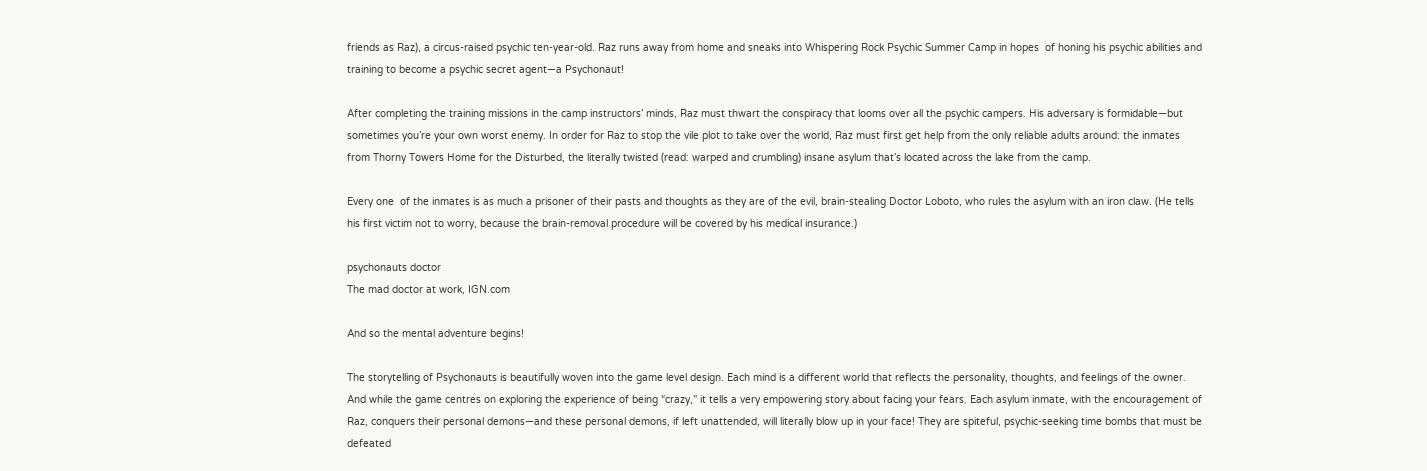friends as Raz), a circus-raised psychic ten-year-old. Raz runs away from home and sneaks into Whispering Rock Psychic Summer Camp in hopes  of honing his psychic abilities and training to become a psychic secret agent—a Psychonaut!

After completing the training missions in the camp instructors’ minds, Raz must thwart the conspiracy that looms over all the psychic campers. His adversary is formidable—but sometimes you’re your own worst enemy. In order for Raz to stop the vile plot to take over the world, Raz must first get help from the only reliable adults around: the inmates from Thorny Towers Home for the Disturbed, the literally twisted (read: warped and crumbling) insane asylum that’s located across the lake from the camp.

Every one  of the inmates is as much a prisoner of their pasts and thoughts as they are of the evil, brain-stealing Doctor Loboto, who rules the asylum with an iron claw. (He tells his first victim not to worry, because the brain-removal procedure will be covered by his medical insurance.)

psychonauts doctor
The mad doctor at work, IGN.com

And so the mental adventure begins!

The storytelling of Psychonauts is beautifully woven into the game level design. Each mind is a different world that reflects the personality, thoughts, and feelings of the owner. And while the game centres on exploring the experience of being “crazy,” it tells a very empowering story about facing your fears. Each asylum inmate, with the encouragement of Raz, conquers their personal demons—and these personal demons, if left unattended, will literally blow up in your face! They are spiteful, psychic-seeking time bombs that must be defeated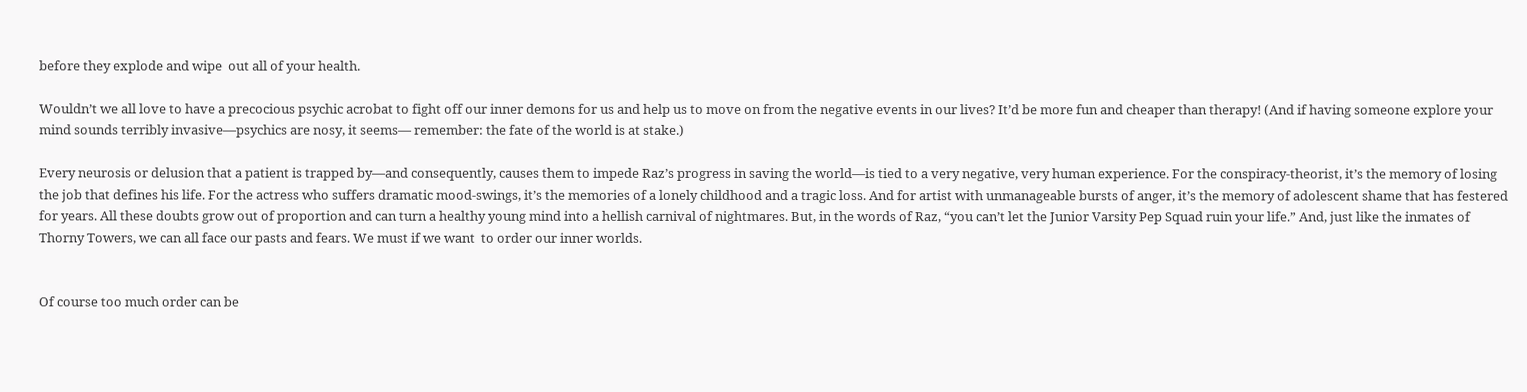before they explode and wipe  out all of your health.

Wouldn’t we all love to have a precocious psychic acrobat to fight off our inner demons for us and help us to move on from the negative events in our lives? It’d be more fun and cheaper than therapy! (And if having someone explore your mind sounds terribly invasive—psychics are nosy, it seems— remember: the fate of the world is at stake.)

Every neurosis or delusion that a patient is trapped by—and consequently, causes them to impede Raz’s progress in saving the world—is tied to a very negative, very human experience. For the conspiracy-theorist, it’s the memory of losing the job that defines his life. For the actress who suffers dramatic mood-swings, it’s the memories of a lonely childhood and a tragic loss. And for artist with unmanageable bursts of anger, it’s the memory of adolescent shame that has festered for years. All these doubts grow out of proportion and can turn a healthy young mind into a hellish carnival of nightmares. But, in the words of Raz, “you can’t let the Junior Varsity Pep Squad ruin your life.” And, just like the inmates of Thorny Towers, we can all face our pasts and fears. We must if we want  to order our inner worlds.


Of course too much order can be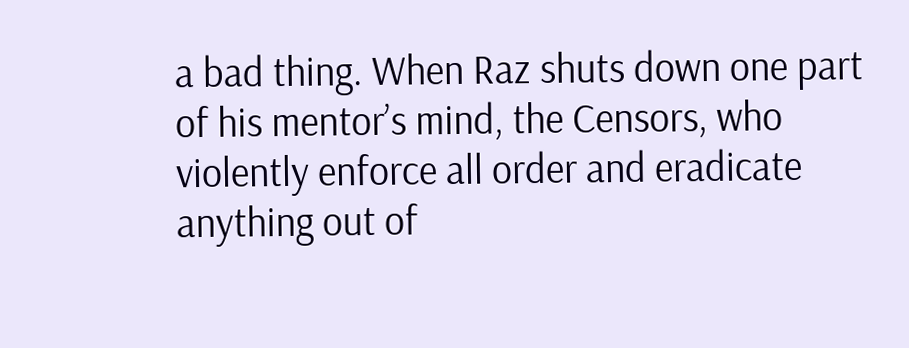a bad thing. When Raz shuts down one part of his mentor’s mind, the Censors, who violently enforce all order and eradicate anything out of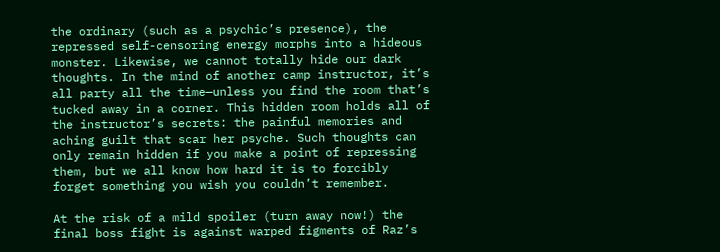the ordinary (such as a psychic’s presence), the repressed self-censoring energy morphs into a hideous monster. Likewise, we cannot totally hide our dark thoughts. In the mind of another camp instructor, it’s all party all the time—unless you find the room that’s tucked away in a corner. This hidden room holds all of the instructor’s secrets: the painful memories and aching guilt that scar her psyche. Such thoughts can only remain hidden if you make a point of repressing them, but we all know how hard it is to forcibly forget something you wish you couldn’t remember.

At the risk of a mild spoiler (turn away now!) the final boss fight is against warped figments of Raz’s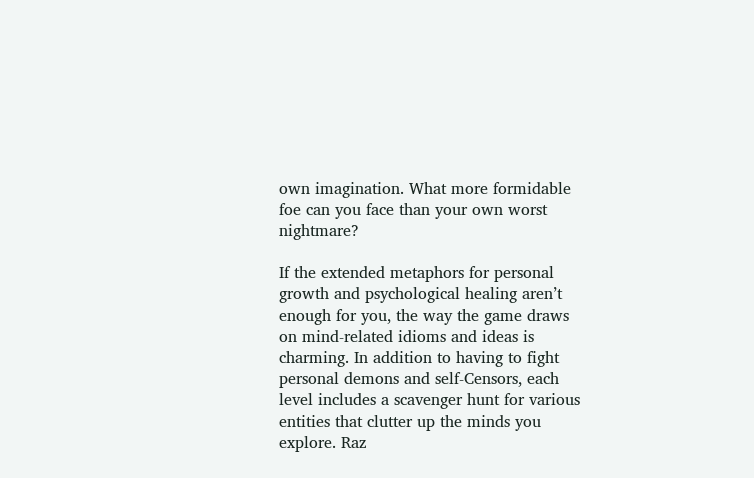own imagination. What more formidable foe can you face than your own worst nightmare?

If the extended metaphors for personal growth and psychological healing aren’t enough for you, the way the game draws on mind-related idioms and ideas is charming. In addition to having to fight personal demons and self-Censors, each level includes a scavenger hunt for various entities that clutter up the minds you explore. Raz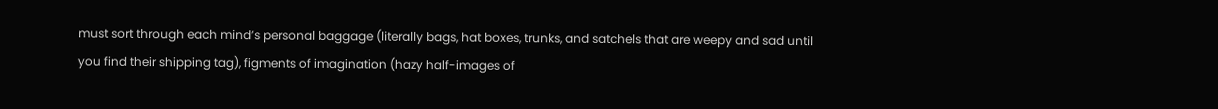must sort through each mind’s personal baggage (literally bags, hat boxes, trunks, and satchels that are weepy and sad until you find their shipping tag), figments of imagination (hazy half-images of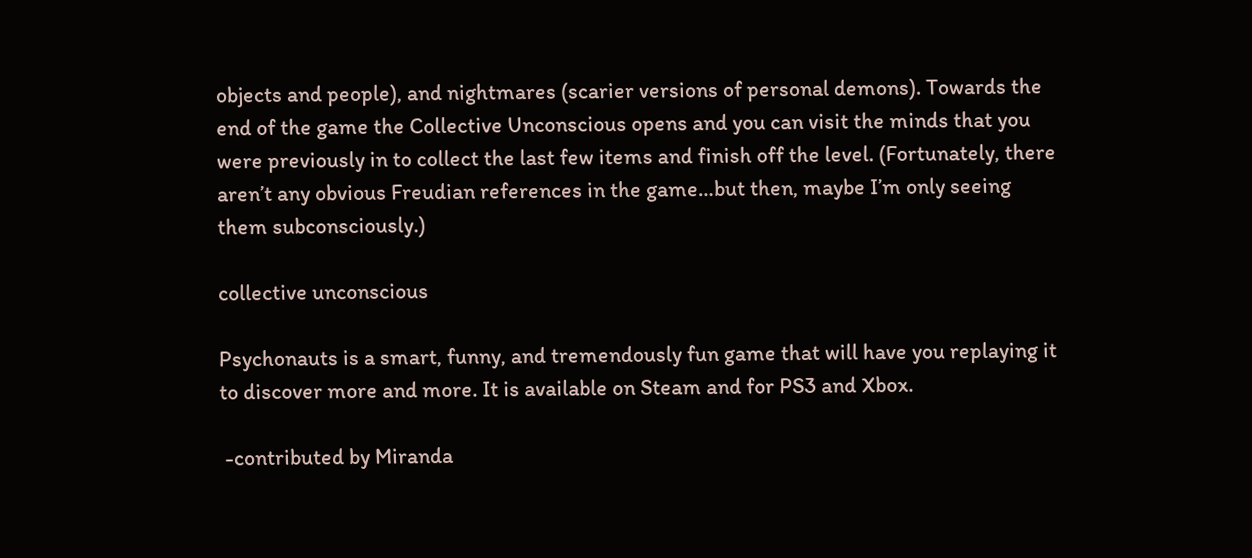objects and people), and nightmares (scarier versions of personal demons). Towards the end of the game the Collective Unconscious opens and you can visit the minds that you were previously in to collect the last few items and finish off the level. (Fortunately, there aren’t any obvious Freudian references in the game…but then, maybe I’m only seeing them subconsciously.)

collective unconscious

Psychonauts is a smart, funny, and tremendously fun game that will have you replaying it to discover more and more. It is available on Steam and for PS3 and Xbox.

 -contributed by Miranda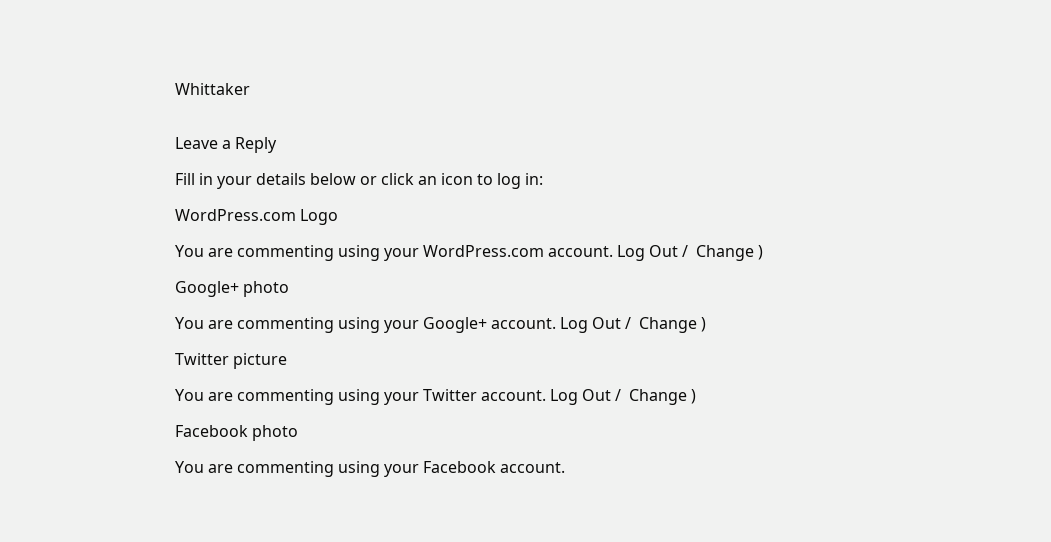Whittaker


Leave a Reply

Fill in your details below or click an icon to log in:

WordPress.com Logo

You are commenting using your WordPress.com account. Log Out /  Change )

Google+ photo

You are commenting using your Google+ account. Log Out /  Change )

Twitter picture

You are commenting using your Twitter account. Log Out /  Change )

Facebook photo

You are commenting using your Facebook account.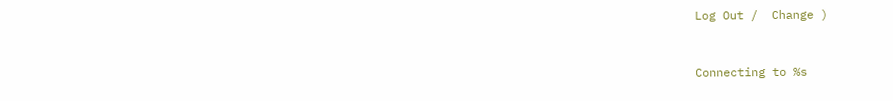Log Out /  Change )


Connecting to %s